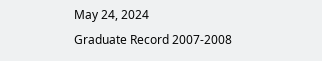May 24, 2024
Graduate Record 2007-2008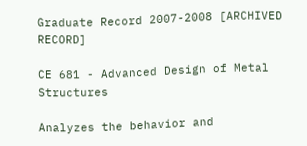Graduate Record 2007-2008 [ARCHIVED RECORD]

CE 681 - Advanced Design of Metal Structures

Analyzes the behavior and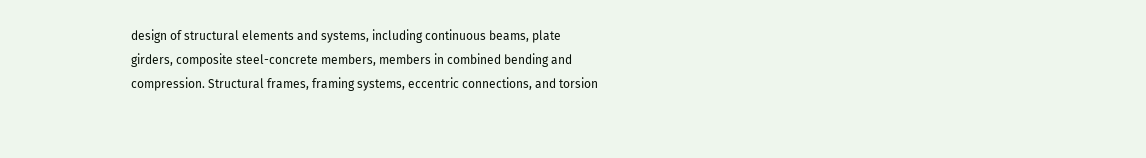design of structural elements and systems, including continuous beams, plate girders, composite steel-concrete members, members in combined bending and compression. Structural frames, framing systems, eccentric connections, and torsion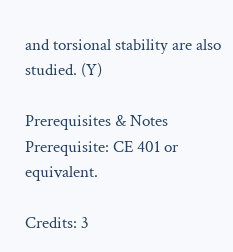and torsional stability are also studied. (Y)

Prerequisites & Notes
Prerequisite: CE 401 or equivalent.

Credits: 3